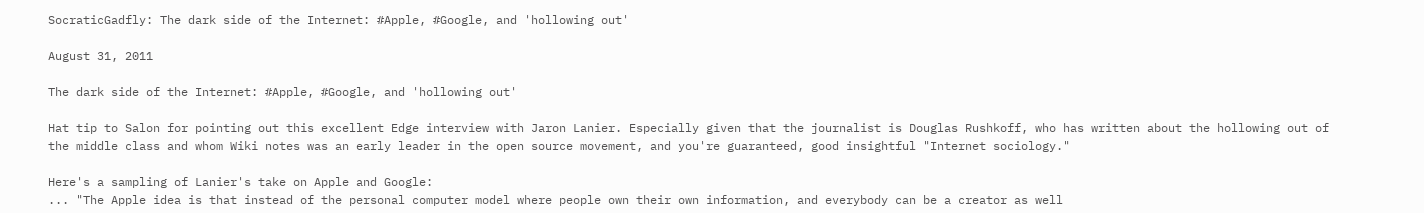SocraticGadfly: The dark side of the Internet: #Apple, #Google, and 'hollowing out'

August 31, 2011

The dark side of the Internet: #Apple, #Google, and 'hollowing out'

Hat tip to Salon for pointing out this excellent Edge interview with Jaron Lanier. Especially given that the journalist is Douglas Rushkoff, who has written about the hollowing out of the middle class and whom Wiki notes was an early leader in the open source movement, and you're guaranteed, good insightful "Internet sociology."

Here's a sampling of Lanier's take on Apple and Google:
... "The Apple idea is that instead of the personal computer model where people own their own information, and everybody can be a creator as well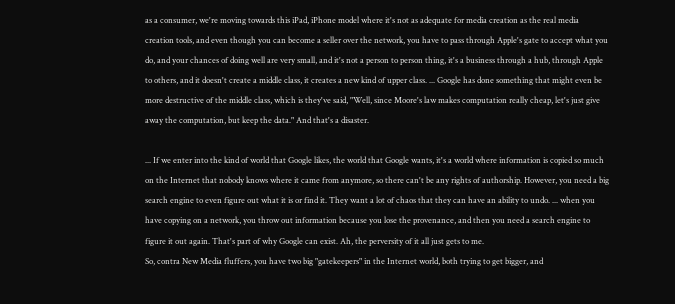as a consumer, we're moving towards this iPad, iPhone model where it's not as adequate for media creation as the real media creation tools, and even though you can become a seller over the network, you have to pass through Apple's gate to accept what you do, and your chances of doing well are very small, and it's not a person to person thing, it's a business through a hub, through Apple to others, and it doesn't create a middle class, it creates a new kind of upper class. ... Google has done something that might even be more destructive of the middle class, which is they've said, "Well, since Moore's law makes computation really cheap, let's just give away the computation, but keep the data." And that's a disaster.

... If we enter into the kind of world that Google likes, the world that Google wants, it's a world where information is copied so much on the Internet that nobody knows where it came from anymore, so there can't be any rights of authorship. However, you need a big search engine to even figure out what it is or find it. They want a lot of chaos that they can have an ability to undo. ... when you have copying on a network, you throw out information because you lose the provenance, and then you need a search engine to figure it out again. That's part of why Google can exist. Ah, the perversity of it all just gets to me.
So, contra New Media fluffers, you have two big "gatekeepers" in the Internet world, both trying to get bigger, and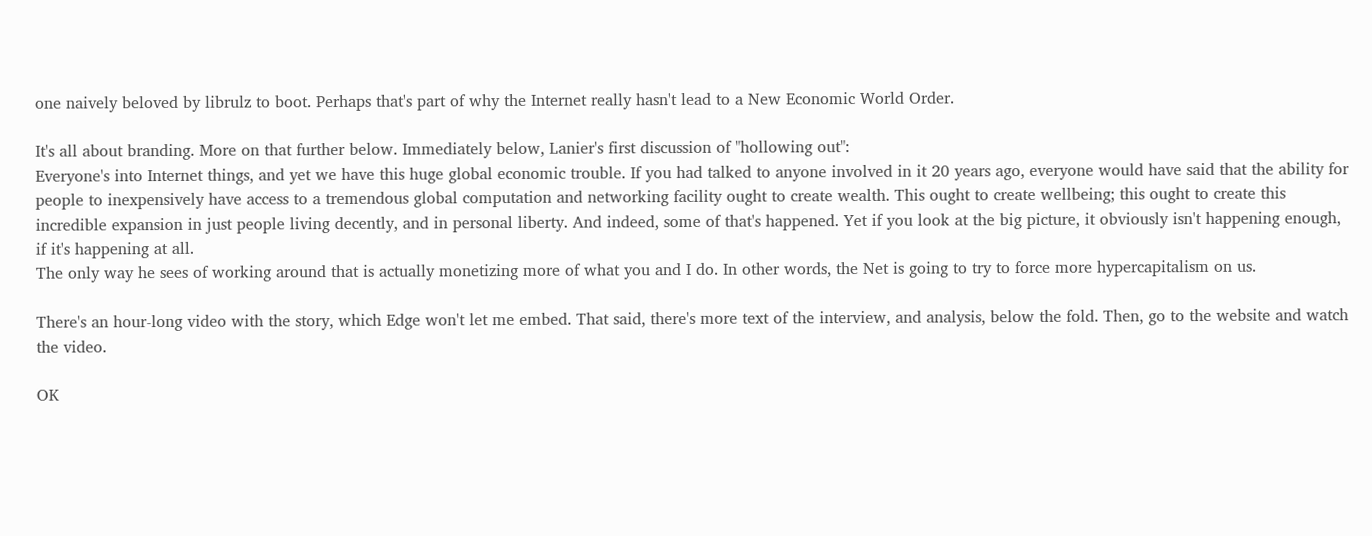one naively beloved by librulz to boot. Perhaps that's part of why the Internet really hasn't lead to a New Economic World Order.

It's all about branding. More on that further below. Immediately below, Lanier's first discussion of "hollowing out":
Everyone's into Internet things, and yet we have this huge global economic trouble. If you had talked to anyone involved in it 20 years ago, everyone would have said that the ability for people to inexpensively have access to a tremendous global computation and networking facility ought to create wealth. This ought to create wellbeing; this ought to create this incredible expansion in just people living decently, and in personal liberty. And indeed, some of that's happened. Yet if you look at the big picture, it obviously isn't happening enough, if it's happening at all.
The only way he sees of working around that is actually monetizing more of what you and I do. In other words, the Net is going to try to force more hypercapitalism on us.

There's an hour-long video with the story, which Edge won't let me embed. That said, there's more text of the interview, and analysis, below the fold. Then, go to the website and watch the video.

OK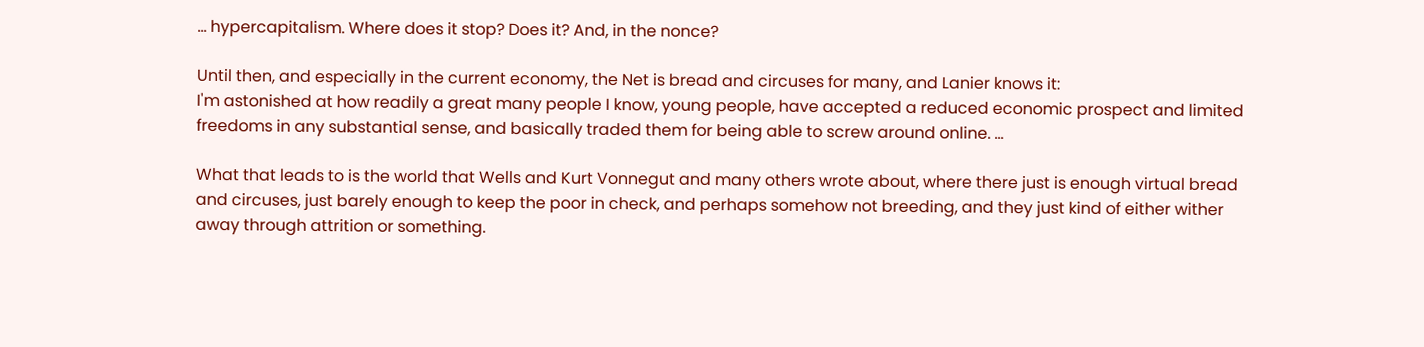... hypercapitalism. Where does it stop? Does it? And, in the nonce?

Until then, and especially in the current economy, the Net is bread and circuses for many, and Lanier knows it:
I'm astonished at how readily a great many people I know, young people, have accepted a reduced economic prospect and limited freedoms in any substantial sense, and basically traded them for being able to screw around online. ...

What that leads to is the world that Wells and Kurt Vonnegut and many others wrote about, where there just is enough virtual bread and circuses, just barely enough to keep the poor in check, and perhaps somehow not breeding, and they just kind of either wither away through attrition or something.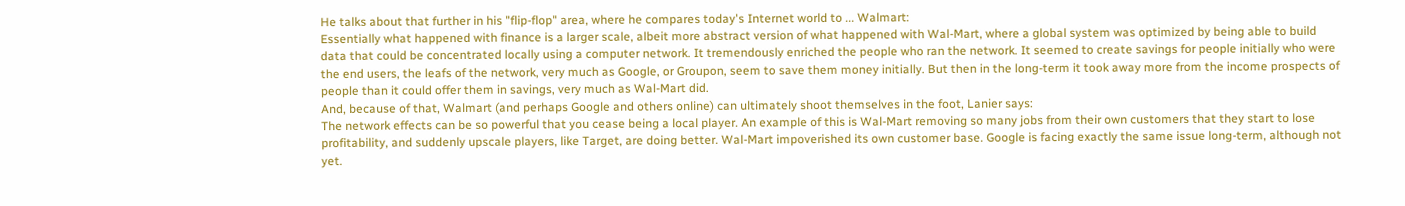He talks about that further in his "flip-flop" area, where he compares today's Internet world to ... Walmart:
Essentially what happened with finance is a larger scale, albeit more abstract version of what happened with Wal-Mart, where a global system was optimized by being able to build data that could be concentrated locally using a computer network. It tremendously enriched the people who ran the network. It seemed to create savings for people initially who were the end users, the leafs of the network, very much as Google, or Groupon, seem to save them money initially. But then in the long-term it took away more from the income prospects of people than it could offer them in savings, very much as Wal-Mart did.
And, because of that, Walmart (and perhaps Google and others online) can ultimately shoot themselves in the foot, Lanier says:
The network effects can be so powerful that you cease being a local player. An example of this is Wal-Mart removing so many jobs from their own customers that they start to lose profitability, and suddenly upscale players, like Target, are doing better. Wal-Mart impoverished its own customer base. Google is facing exactly the same issue long-term, although not yet.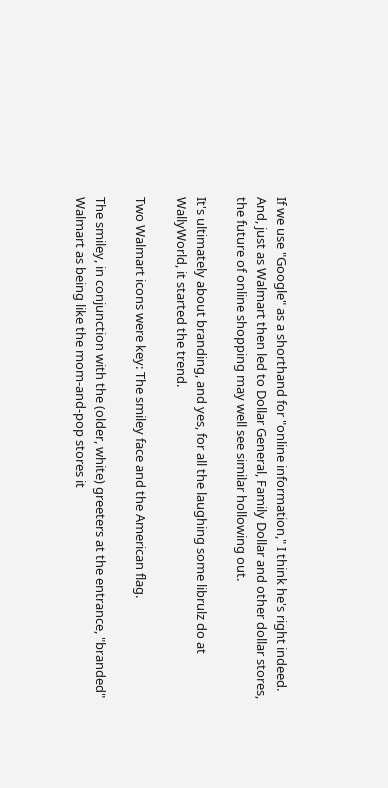If we use "Google" as a shorthand for "online information," I think he's right indeed. And, just as Walmart then led to Dollar General, Family Dollar and other dollar stores, the future of online shopping may well see similar hollowing out.

It's ultimately about branding, and yes, for all the laughing some librulz do at WallyWorld, it started the trend.

Two Walmart icons were key: The smiley face and the American flag.

The smiley, in conjunction with the (older, white) greeters at the entrance, "branded" Walmart as being like the mom-and-pop stores it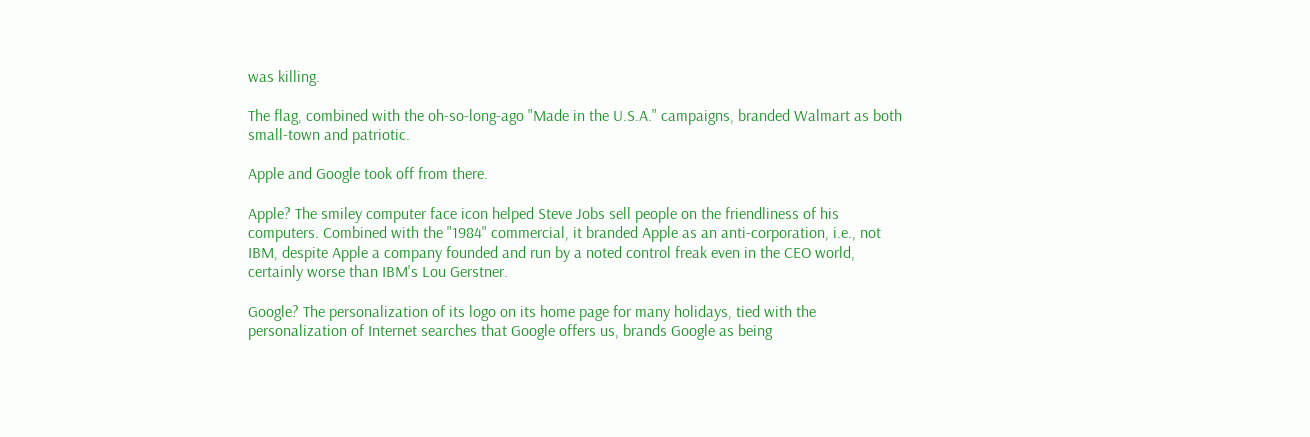was killing.

The flag, combined with the oh-so-long-ago "Made in the U.S.A." campaigns, branded Walmart as both small-town and patriotic.

Apple and Google took off from there.

Apple? The smiley computer face icon helped Steve Jobs sell people on the friendliness of his computers. Combined with the "1984" commercial, it branded Apple as an anti-corporation, i.e., not IBM, despite Apple a company founded and run by a noted control freak even in the CEO world, certainly worse than IBM's Lou Gerstner.

Google? The personalization of its logo on its home page for many holidays, tied with the personalization of Internet searches that Google offers us, brands Google as being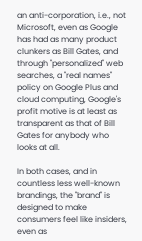an anti-corporation, i.e., not Microsoft, even as Google has had as many product clunkers as Bill Gates, and through "personalized" web searches, a "real names" policy on Google Plus and cloud computing, Google's profit motive is at least as transparent as that of Bill Gates for anybody who looks at all.

In both cases, and in countless less well-known brandings, the "brand" is designed to make consumers feel like insiders, even as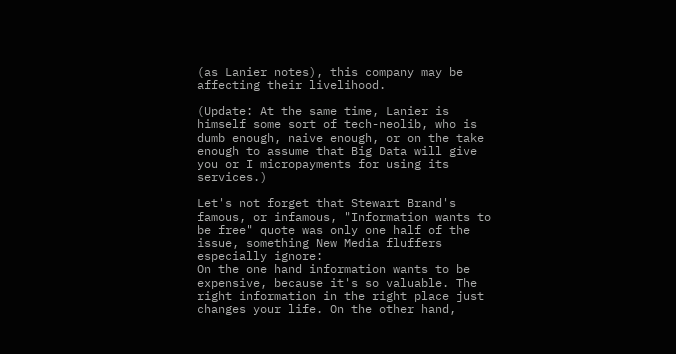(as Lanier notes), this company may be affecting their livelihood.

(Update: At the same time, Lanier is himself some sort of tech-neolib, who is dumb enough, naive enough, or on the take enough to assume that Big Data will give you or I micropayments for using its services.)

Let's not forget that Stewart Brand's famous, or infamous, "Information wants to be free" quote was only one half of the issue, something New Media fluffers especially ignore:
On the one hand information wants to be expensive, because it's so valuable. The right information in the right place just changes your life. On the other hand,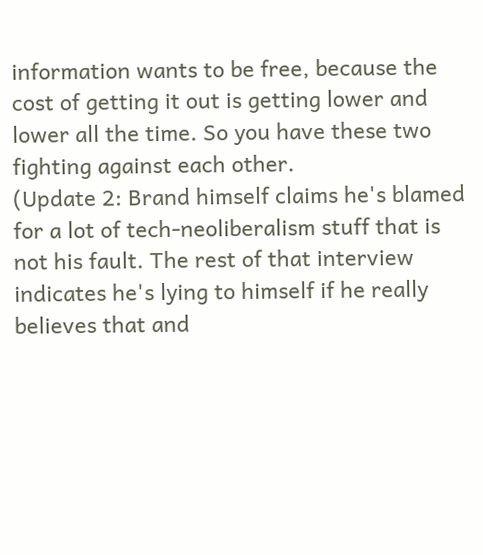information wants to be free, because the cost of getting it out is getting lower and lower all the time. So you have these two fighting against each other.
(Update 2: Brand himself claims he's blamed for a lot of tech-neoliberalism stuff that is not his fault. The rest of that interview indicates he's lying to himself if he really believes that and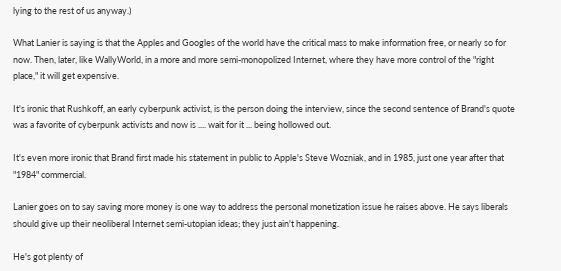lying to the rest of us anyway.)

What Lanier is saying is that the Apples and Googles of the world have the critical mass to make information free, or nearly so for now. Then, later, like WallyWorld, in a more and more semi-monopolized Internet, where they have more control of the "right place," it will get expensive.

It's ironic that Rushkoff, an early cyberpunk activist, is the person doing the interview, since the second sentence of Brand's quote was a favorite of cyberpunk activists and now is .... wait for it ... being hollowed out.

It's even more ironic that Brand first made his statement in public to Apple's Steve Wozniak, and in 1985, just one year after that "1984" commercial.

Lanier goes on to say saving more money is one way to address the personal monetization issue he raises above. He says liberals should give up their neoliberal Internet semi-utopian ideas; they just ain't happening.

He's got plenty of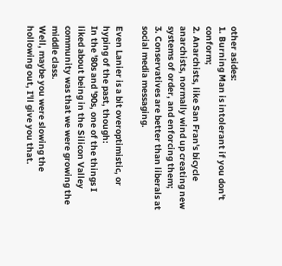other asides:
1. Burning Man is intolerant if you don't conform;
2. Anarchists, like San Fran's bicycle anarchists, normally wind up creating new systems of order, and enforcing them;
3. Conservatives are better than liberals at social media messaging.

Even Lanier is a bit overoptimistic, or hyping of the past, though:
In the '80s and '90s, one of the things I liked about being in the Silicon Valley community was that we were growing the middle class.
Well, maybe you were slowing the hollowing out, I'll give you that.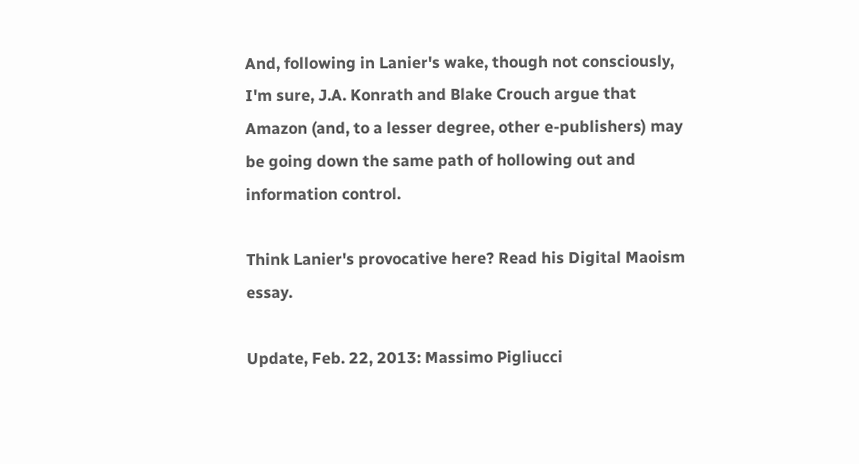And, following in Lanier's wake, though not consciously, I'm sure, J.A. Konrath and Blake Crouch argue that Amazon (and, to a lesser degree, other e-publishers) may be going down the same path of hollowing out and information control.

Think Lanier's provocative here? Read his Digital Maoism essay.

Update, Feb. 22, 2013: Massimo Pigliucci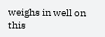weighs in well on this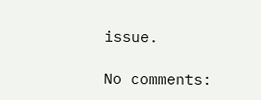issue.

No comments: